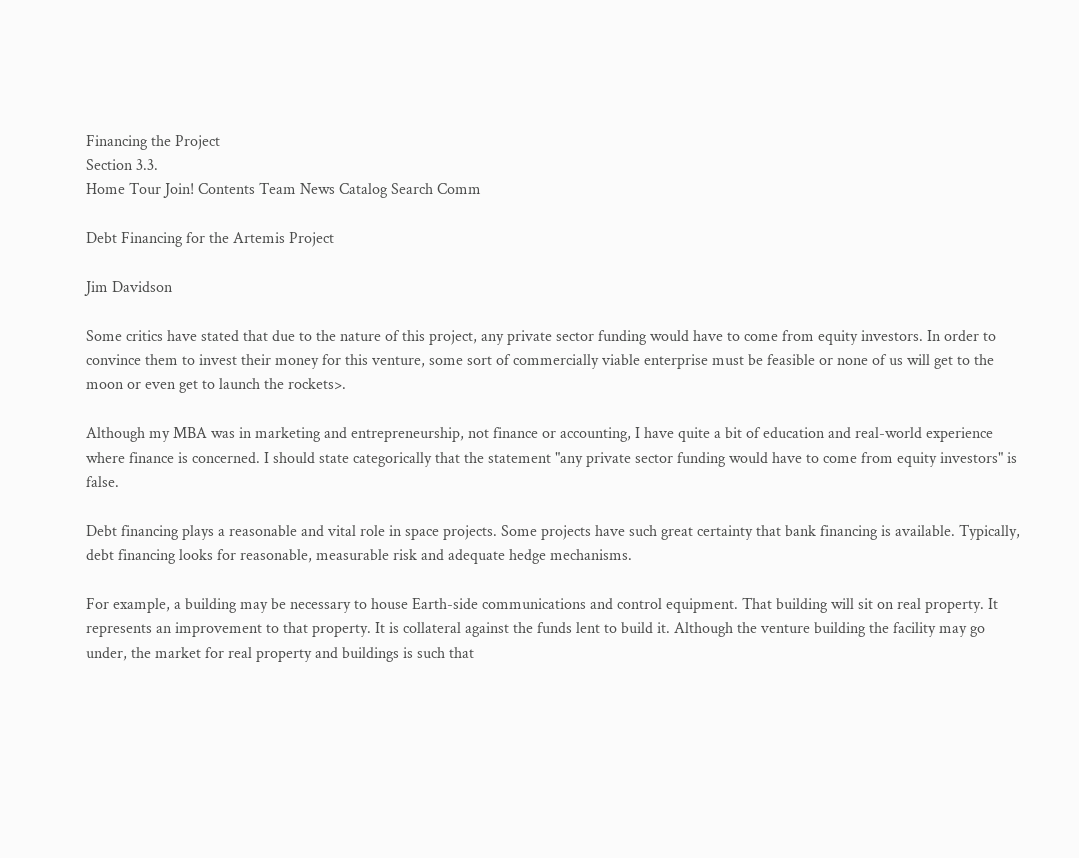Financing the Project
Section 3.3.
Home Tour Join! Contents Team News Catalog Search Comm

Debt Financing for the Artemis Project

Jim Davidson

Some critics have stated that due to the nature of this project, any private sector funding would have to come from equity investors. In order to convince them to invest their money for this venture, some sort of commercially viable enterprise must be feasible or none of us will get to the moon or even get to launch the rockets>.

Although my MBA was in marketing and entrepreneurship, not finance or accounting, I have quite a bit of education and real-world experience where finance is concerned. I should state categorically that the statement "any private sector funding would have to come from equity investors" is false.

Debt financing plays a reasonable and vital role in space projects. Some projects have such great certainty that bank financing is available. Typically, debt financing looks for reasonable, measurable risk and adequate hedge mechanisms.

For example, a building may be necessary to house Earth-side communications and control equipment. That building will sit on real property. It represents an improvement to that property. It is collateral against the funds lent to build it. Although the venture building the facility may go under, the market for real property and buildings is such that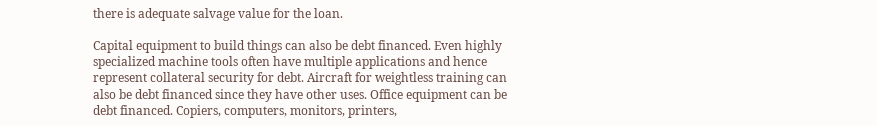there is adequate salvage value for the loan.

Capital equipment to build things can also be debt financed. Even highly specialized machine tools often have multiple applications and hence represent collateral security for debt. Aircraft for weightless training can also be debt financed since they have other uses. Office equipment can be debt financed. Copiers, computers, monitors, printers,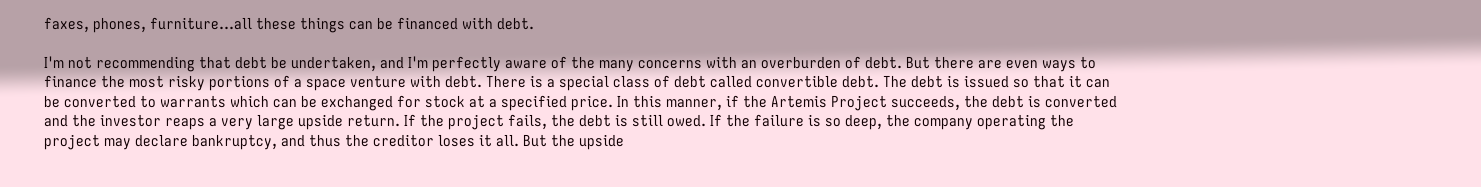faxes, phones, furniture...all these things can be financed with debt.

I'm not recommending that debt be undertaken, and I'm perfectly aware of the many concerns with an overburden of debt. But there are even ways to finance the most risky portions of a space venture with debt. There is a special class of debt called convertible debt. The debt is issued so that it can be converted to warrants which can be exchanged for stock at a specified price. In this manner, if the Artemis Project succeeds, the debt is converted and the investor reaps a very large upside return. If the project fails, the debt is still owed. If the failure is so deep, the company operating the project may declare bankruptcy, and thus the creditor loses it all. But the upside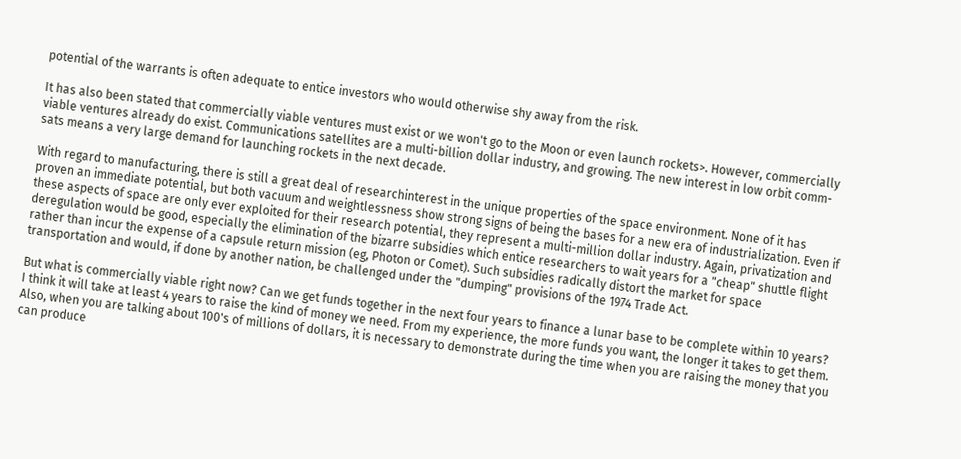potential of the warrants is often adequate to entice investors who would otherwise shy away from the risk.

It has also been stated that commercially viable ventures must exist or we won't go to the Moon or even launch rockets>. However, commercially viable ventures already do exist. Communications satellites are a multi-billion dollar industry, and growing. The new interest in low orbit comm-sats means a very large demand for launching rockets in the next decade.

With regard to manufacturing, there is still a great deal of researchinterest in the unique properties of the space environment. None of it has proven an immediate potential, but both vacuum and weightlessness show strong signs of being the bases for a new era of industrialization. Even if these aspects of space are only ever exploited for their research potential, they represent a multi-million dollar industry. Again, privatization and deregulation would be good, especially the elimination of the bizarre subsidies which entice researchers to wait years for a "cheap" shuttle flight rather than incur the expense of a capsule return mission (eg, Photon or Comet). Such subsidies radically distort the market for space transportation and would, if done by another nation, be challenged under the "dumping" provisions of the 1974 Trade Act.

But what is commercially viable right now? Can we get funds together in the next four years to finance a lunar base to be complete within 10 years? I think it will take at least 4 years to raise the kind of money we need. From my experience, the more funds you want, the longer it takes to get them. Also, when you are talking about 100's of millions of dollars, it is necessary to demonstrate during the time when you are raising the money that you can produce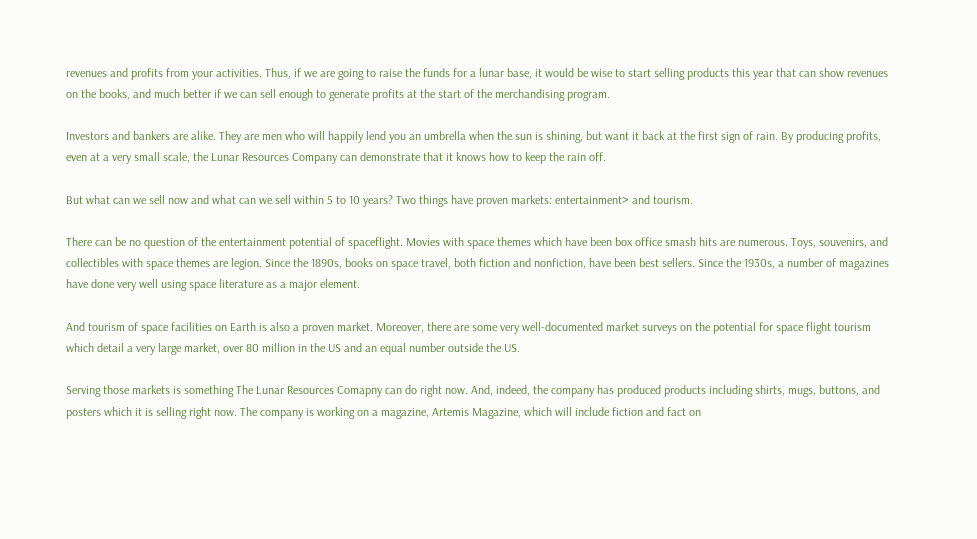revenues and profits from your activities. Thus, if we are going to raise the funds for a lunar base, it would be wise to start selling products this year that can show revenues on the books, and much better if we can sell enough to generate profits at the start of the merchandising program.

Investors and bankers are alike. They are men who will happily lend you an umbrella when the sun is shining, but want it back at the first sign of rain. By producing profits, even at a very small scale, the Lunar Resources Company can demonstrate that it knows how to keep the rain off.

But what can we sell now and what can we sell within 5 to 10 years? Two things have proven markets: entertainment> and tourism.

There can be no question of the entertainment potential of spaceflight. Movies with space themes which have been box office smash hits are numerous. Toys, souvenirs, and collectibles with space themes are legion. Since the 1890s, books on space travel, both fiction and nonfiction, have been best sellers. Since the 1930s, a number of magazines have done very well using space literature as a major element.

And tourism of space facilities on Earth is also a proven market. Moreover, there are some very well-documented market surveys on the potential for space flight tourism which detail a very large market, over 80 million in the US and an equal number outside the US.

Serving those markets is something The Lunar Resources Comapny can do right now. And, indeed, the company has produced products including shirts, mugs, buttons, and posters which it is selling right now. The company is working on a magazine, Artemis Magazine, which will include fiction and fact on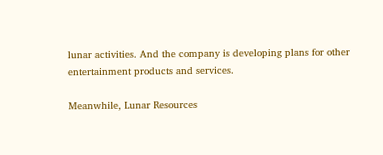lunar activities. And the company is developing plans for other entertainment products and services.

Meanwhile, Lunar Resources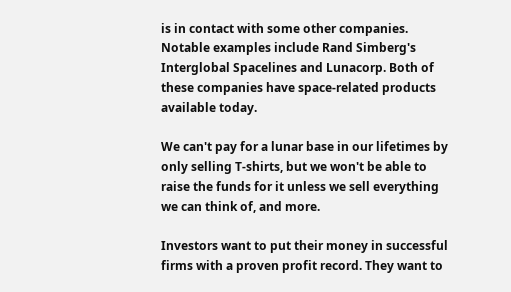is in contact with some other companies. Notable examples include Rand Simberg's Interglobal Spacelines and Lunacorp. Both of these companies have space-related products available today.

We can't pay for a lunar base in our lifetimes by only selling T-shirts, but we won't be able to raise the funds for it unless we sell everything we can think of, and more.

Investors want to put their money in successful firms with a proven profit record. They want to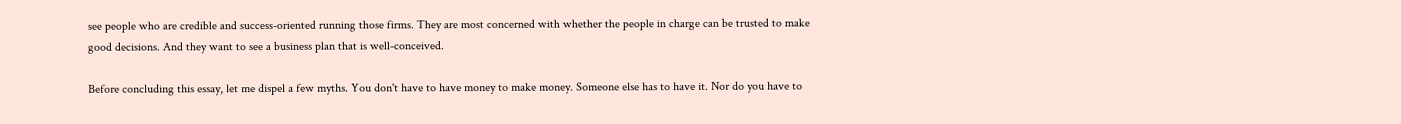see people who are credible and success-oriented running those firms. They are most concerned with whether the people in charge can be trusted to make good decisions. And they want to see a business plan that is well-conceived.

Before concluding this essay, let me dispel a few myths. You don't have to have money to make money. Someone else has to have it. Nor do you have to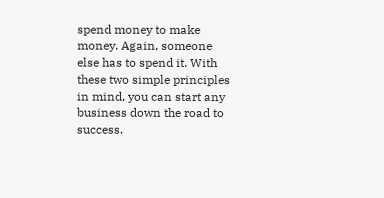spend money to make money. Again, someone else has to spend it. With these two simple principles in mind, you can start any business down the road to success.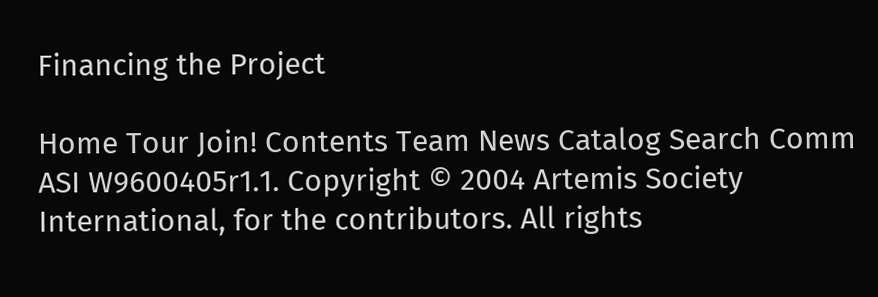Financing the Project

Home Tour Join! Contents Team News Catalog Search Comm
ASI W9600405r1.1. Copyright © 2004 Artemis Society International, for the contributors. All rights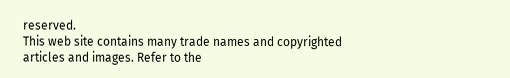reserved.
This web site contains many trade names and copyrighted articles and images. Refer to the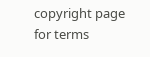copyright page for terms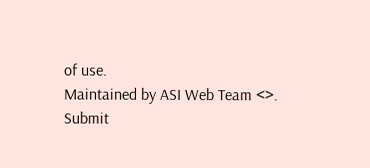of use.
Maintained by ASI Web Team <>.
Submit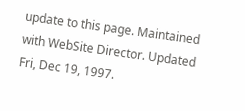update to this page. Maintained with WebSite Director. Updated Fri, Dec 19, 1997.